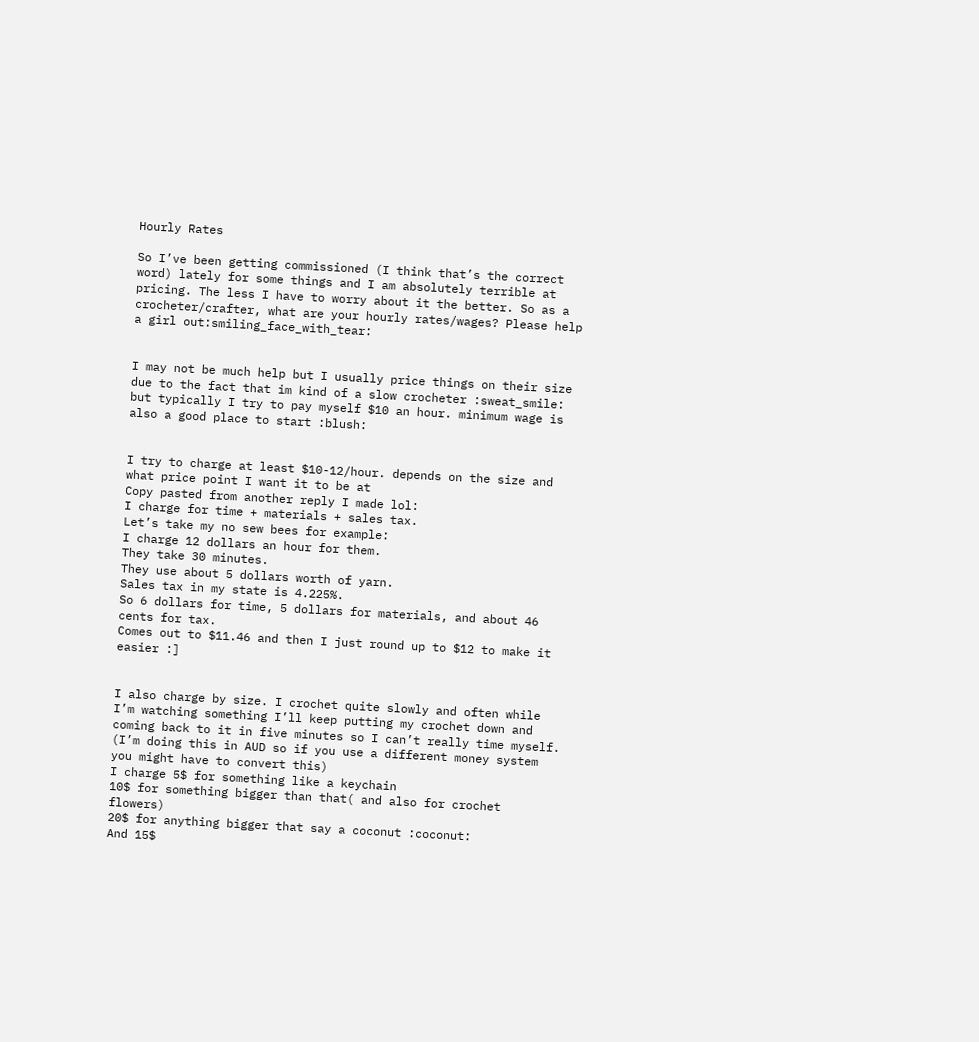Hourly Rates

So I’ve been getting commissioned (I think that’s the correct word) lately for some things and I am absolutely terrible at pricing. The less I have to worry about it the better. So as a crocheter/crafter, what are your hourly rates/wages? Please help a girl out:smiling_face_with_tear:


I may not be much help but I usually price things on their size due to the fact that im kind of a slow crocheter :sweat_smile: but typically I try to pay myself $10 an hour. minimum wage is also a good place to start :blush:


I try to charge at least $10-12/hour. depends on the size and what price point I want it to be at
Copy pasted from another reply I made lol:
I charge for time + materials + sales tax.
Let’s take my no sew bees for example:
I charge 12 dollars an hour for them.
They take 30 minutes.
They use about 5 dollars worth of yarn.
Sales tax in my state is 4.225%.
So 6 dollars for time, 5 dollars for materials, and about 46 cents for tax.
Comes out to $11.46 and then I just round up to $12 to make it easier :]


I also charge by size. I crochet quite slowly and often while I’m watching something I’ll keep putting my crochet down and coming back to it in five minutes so I can’t really time myself.
(I’m doing this in AUD so if you use a different money system you might have to convert this)
I charge 5$ for something like a keychain
10$ for something bigger than that( and also for crochet flowers)
20$ for anything bigger that say a coconut :coconut:
And 15$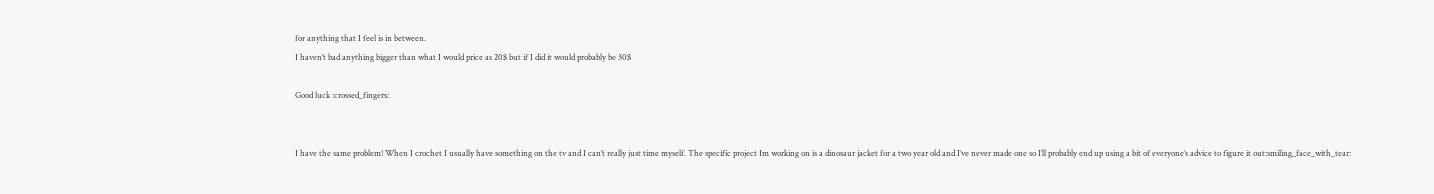for anything that I feel is in between.
I haven’t bad anything bigger than what I would price as 20$ but if I did it would probably be 30$

Good luck :crossed_fingers:


I have the same problem! When I crochet I usually have something on the tv and I can’t really just time myself. The specific project Im working on is a dinosaur jacket for a two year old and I’ve never made one so I’ll probably end up using a bit of everyone’s advice to figure it out:smiling_face_with_tear: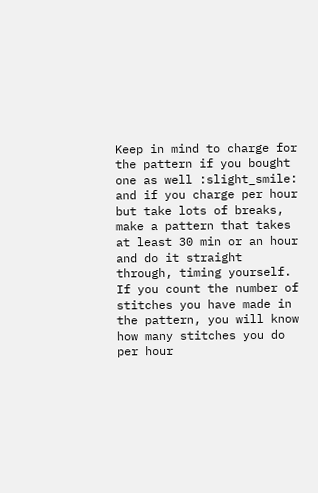Keep in mind to charge for the pattern if you bought one as well :slight_smile: and if you charge per hour but take lots of breaks, make a pattern that takes at least 30 min or an hour and do it straight through, timing yourself. If you count the number of stitches you have made in the pattern, you will know how many stitches you do per hour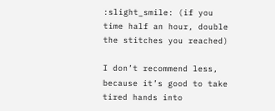:slight_smile: (if you time half an hour, double the stitches you reached)

I don’t recommend less, because it’s good to take tired hands into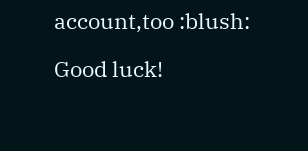account,too :blush:

Good luck!